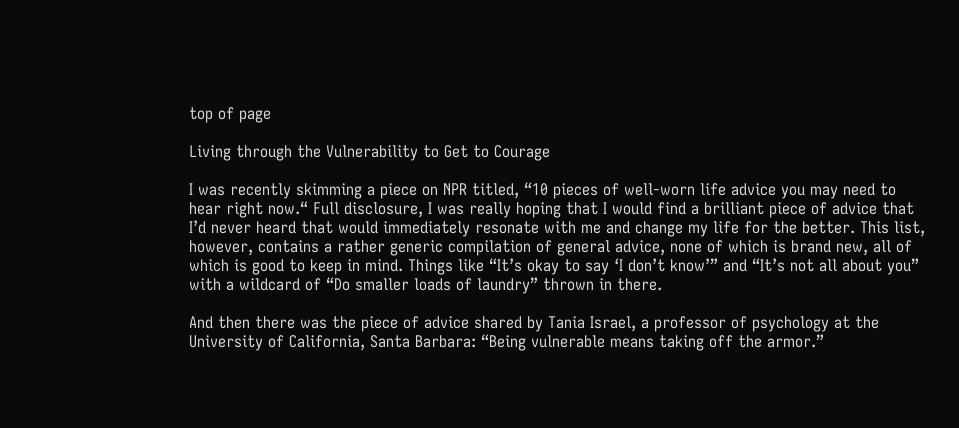top of page

Living through the Vulnerability to Get to Courage

I was recently skimming a piece on NPR titled, “10 pieces of well-worn life advice you may need to hear right now.“ Full disclosure, I was really hoping that I would find a brilliant piece of advice that I’d never heard that would immediately resonate with me and change my life for the better. This list, however, contains a rather generic compilation of general advice, none of which is brand new, all of which is good to keep in mind. Things like “It’s okay to say ‘I don’t know’” and “It’s not all about you” with a wildcard of “Do smaller loads of laundry” thrown in there.

And then there was the piece of advice shared by Tania Israel, a professor of psychology at the University of California, Santa Barbara: “Being vulnerable means taking off the armor.”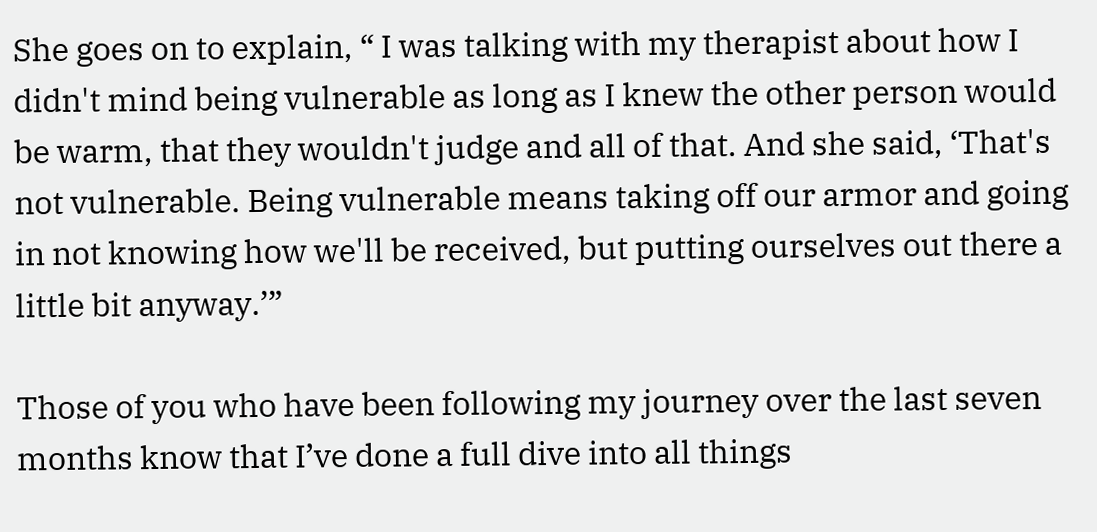She goes on to explain, “ I was talking with my therapist about how I didn't mind being vulnerable as long as I knew the other person would be warm, that they wouldn't judge and all of that. And she said, ‘That's not vulnerable. Being vulnerable means taking off our armor and going in not knowing how we'll be received, but putting ourselves out there a little bit anyway.’”

Those of you who have been following my journey over the last seven months know that I’ve done a full dive into all things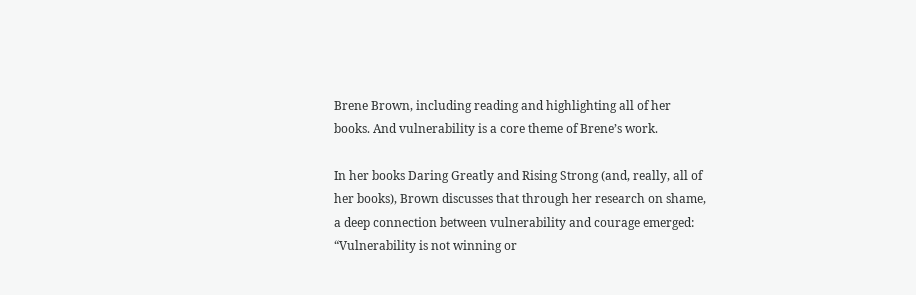Brene Brown, including reading and highlighting all of her books. And vulnerability is a core theme of Brene’s work.

In her books Daring Greatly and Rising Strong (and, really, all of her books), Brown discusses that through her research on shame, a deep connection between vulnerability and courage emerged: “Vulnerability is not winning or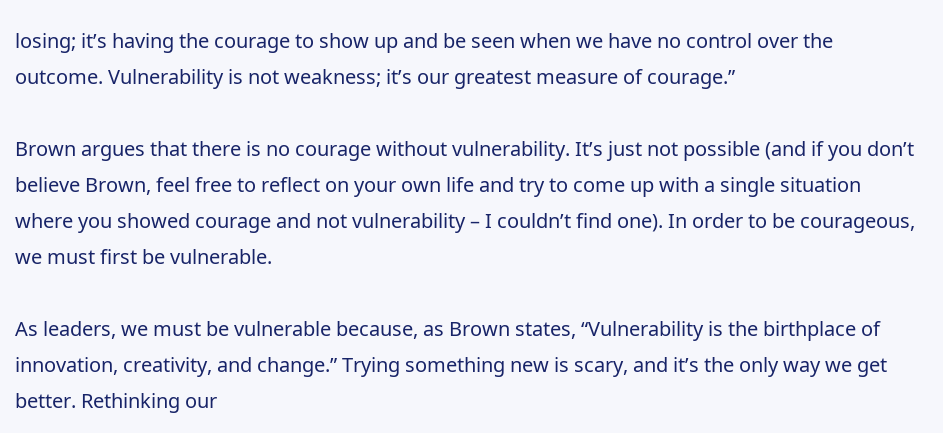losing; it’s having the courage to show up and be seen when we have no control over the outcome. Vulnerability is not weakness; it’s our greatest measure of courage.”

Brown argues that there is no courage without vulnerability. It’s just not possible (and if you don’t believe Brown, feel free to reflect on your own life and try to come up with a single situation where you showed courage and not vulnerability – I couldn’t find one). In order to be courageous, we must first be vulnerable.

As leaders, we must be vulnerable because, as Brown states, “Vulnerability is the birthplace of innovation, creativity, and change.” Trying something new is scary, and it’s the only way we get better. Rethinking our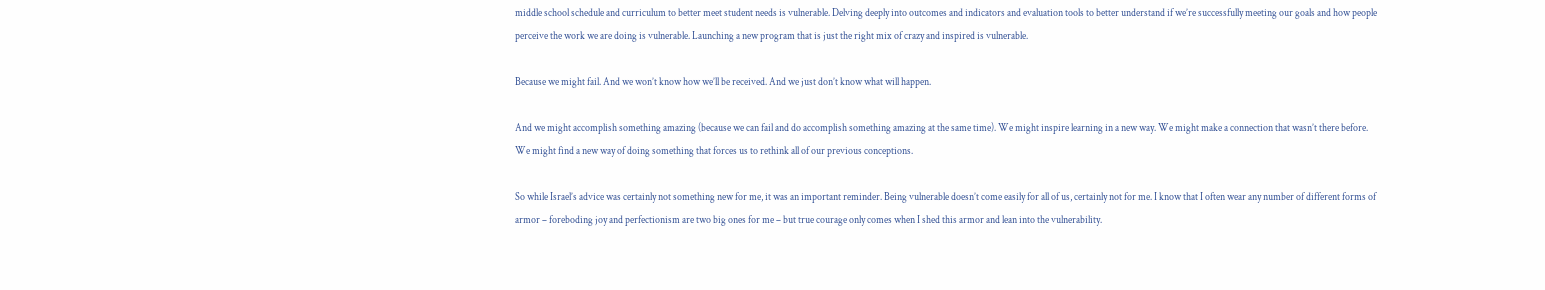middle school schedule and curriculum to better meet student needs is vulnerable. Delving deeply into outcomes and indicators and evaluation tools to better understand if we’re successfully meeting our goals and how people perceive the work we are doing is vulnerable. Launching a new program that is just the right mix of crazy and inspired is vulnerable.

Because we might fail. And we won’t know how we’ll be received. And we just don’t know what will happen.

And we might accomplish something amazing (because we can fail and do accomplish something amazing at the same time). We might inspire learning in a new way. We might make a connection that wasn’t there before. We might find a new way of doing something that forces us to rethink all of our previous conceptions.

So while Israel’s advice was certainly not something new for me, it was an important reminder. Being vulnerable doesn’t come easily for all of us, certainly not for me. I know that I often wear any number of different forms of armor – foreboding joy and perfectionism are two big ones for me – but true courage only comes when I shed this armor and lean into the vulnerability.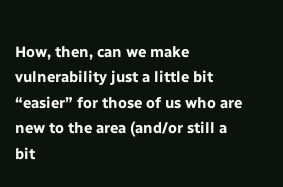How, then, can we make vulnerability just a little bit “easier” for those of us who are new to the area (and/or still a bit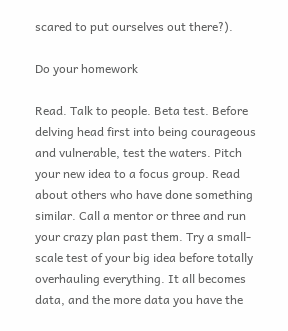scared to put ourselves out there?).

Do your homework

Read. Talk to people. Beta test. Before delving head first into being courageous and vulnerable, test the waters. Pitch your new idea to a focus group. Read about others who have done something similar. Call a mentor or three and run your crazy plan past them. Try a small-scale test of your big idea before totally overhauling everything. It all becomes data, and the more data you have the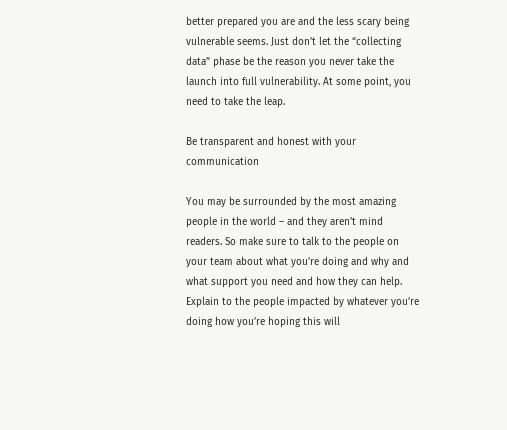better prepared you are and the less scary being vulnerable seems. Just don’t let the “collecting data” phase be the reason you never take the launch into full vulnerability. At some point, you need to take the leap.

Be transparent and honest with your communication

You may be surrounded by the most amazing people in the world – and they aren’t mind readers. So make sure to talk to the people on your team about what you’re doing and why and what support you need and how they can help. Explain to the people impacted by whatever you’re doing how you’re hoping this will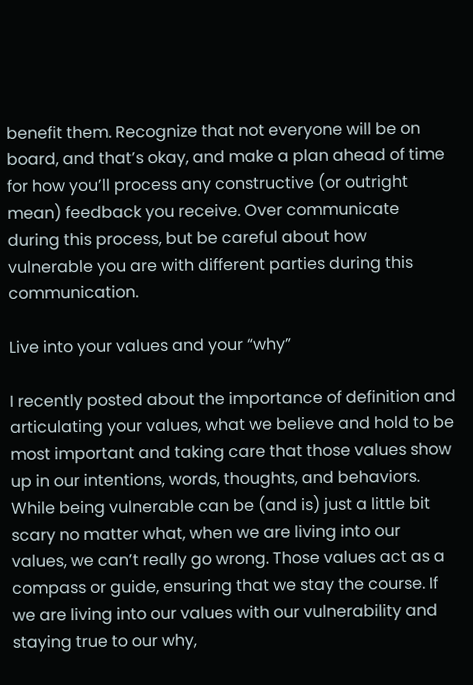benefit them. Recognize that not everyone will be on board, and that’s okay, and make a plan ahead of time for how you’ll process any constructive (or outright mean) feedback you receive. Over communicate during this process, but be careful about how vulnerable you are with different parties during this communication.

Live into your values and your “why”

I recently posted about the importance of definition and articulating your values, what we believe and hold to be most important and taking care that those values show up in our intentions, words, thoughts, and behaviors. While being vulnerable can be (and is) just a little bit scary no matter what, when we are living into our values, we can’t really go wrong. Those values act as a compass or guide, ensuring that we stay the course. If we are living into our values with our vulnerability and staying true to our why,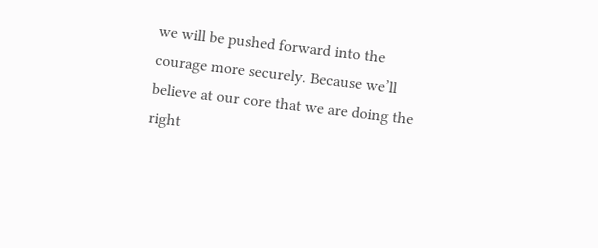we will be pushed forward into the courage more securely. Because we’ll believe at our core that we are doing the right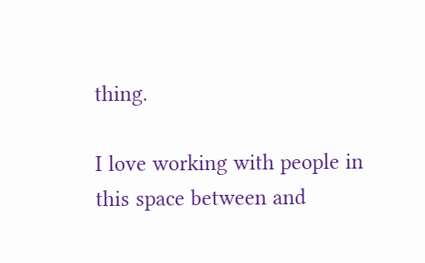thing.

I love working with people in this space between and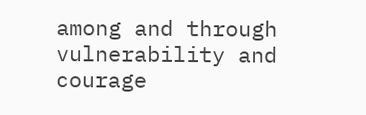among and through vulnerability and courage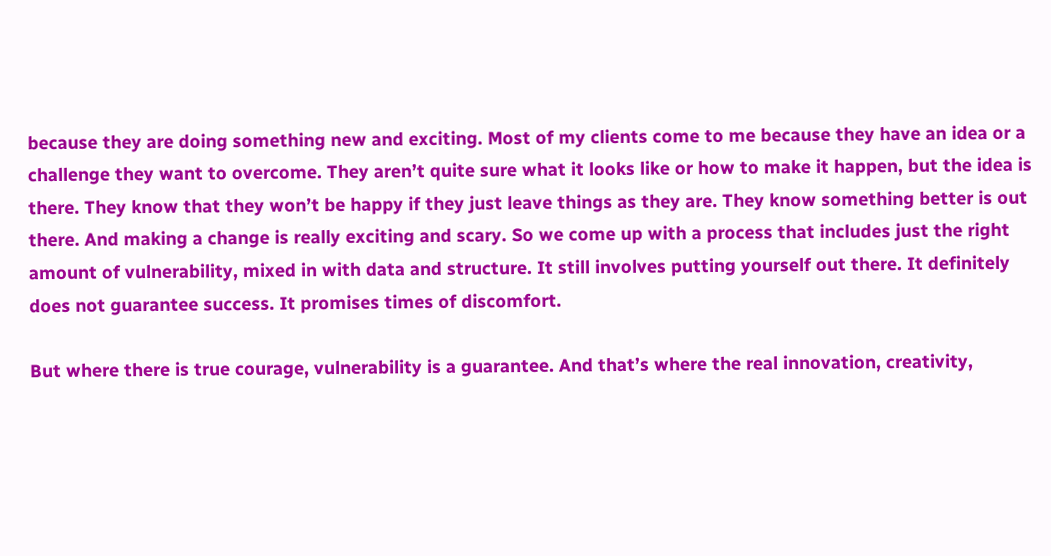because they are doing something new and exciting. Most of my clients come to me because they have an idea or a challenge they want to overcome. They aren’t quite sure what it looks like or how to make it happen, but the idea is there. They know that they won’t be happy if they just leave things as they are. They know something better is out there. And making a change is really exciting and scary. So we come up with a process that includes just the right amount of vulnerability, mixed in with data and structure. It still involves putting yourself out there. It definitely does not guarantee success. It promises times of discomfort.

But where there is true courage, vulnerability is a guarantee. And that’s where the real innovation, creativity,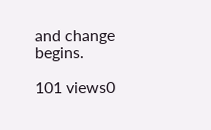and change begins.

101 views0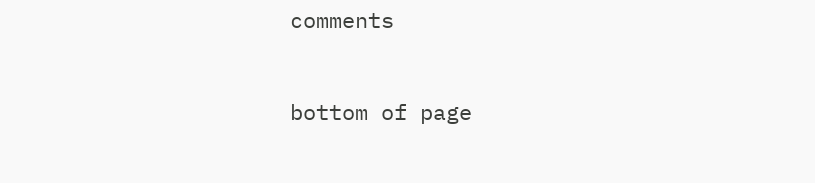comments


bottom of page